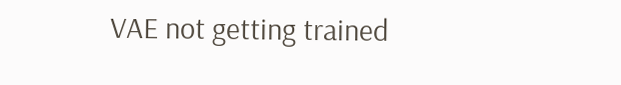VAE not getting trained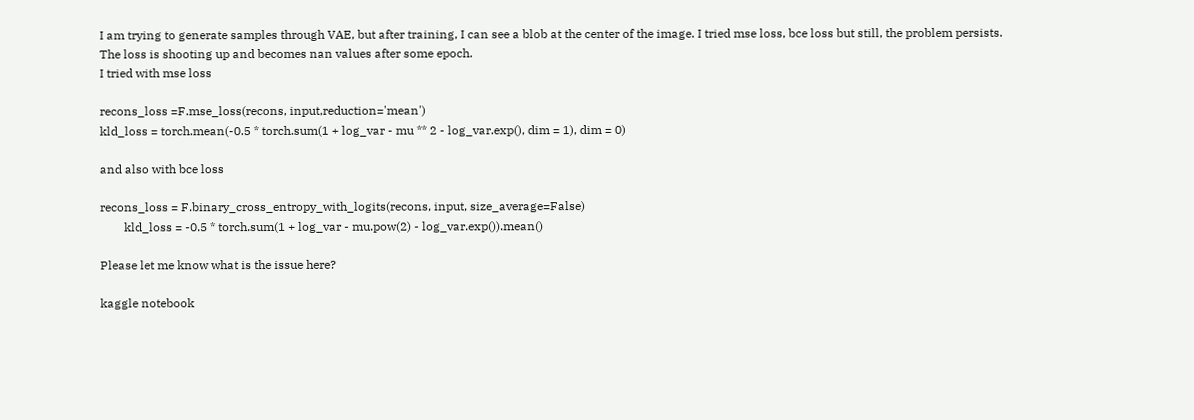I am trying to generate samples through VAE, but after training, I can see a blob at the center of the image. I tried mse loss, bce loss but still, the problem persists.
The loss is shooting up and becomes nan values after some epoch.
I tried with mse loss

recons_loss =F.mse_loss(recons, input,reduction='mean')
kld_loss = torch.mean(-0.5 * torch.sum(1 + log_var - mu ** 2 - log_var.exp(), dim = 1), dim = 0)

and also with bce loss

recons_loss = F.binary_cross_entropy_with_logits(recons, input, size_average=False)
        kld_loss = -0.5 * torch.sum(1 + log_var - mu.pow(2) - log_var.exp()).mean()

Please let me know what is the issue here?

kaggle notebook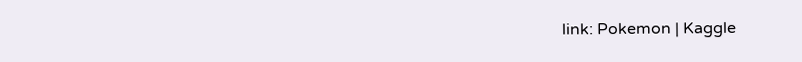link: Pokemon | Kaggle